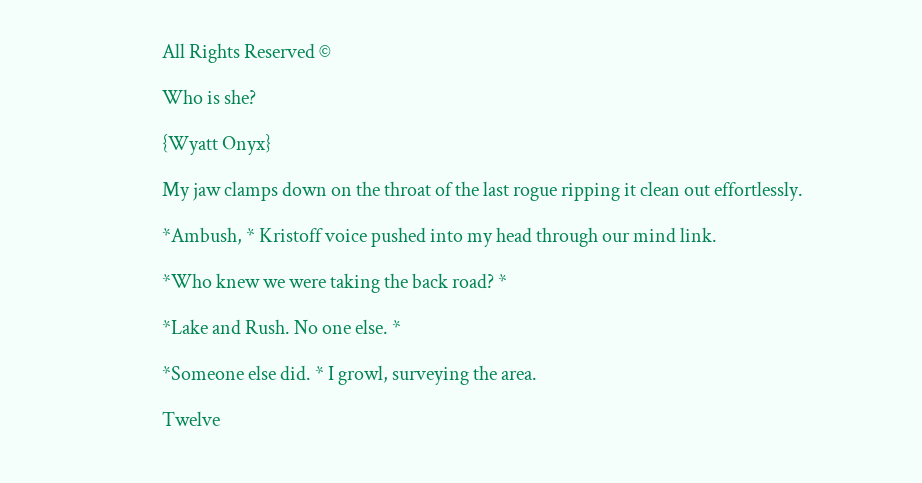All Rights Reserved ©

Who is she?

{Wyatt Onyx}

My jaw clamps down on the throat of the last rogue ripping it clean out effortlessly.

*Ambush, * Kristoff voice pushed into my head through our mind link.

*Who knew we were taking the back road? *

*Lake and Rush. No one else. *

*Someone else did. * I growl, surveying the area.

Twelve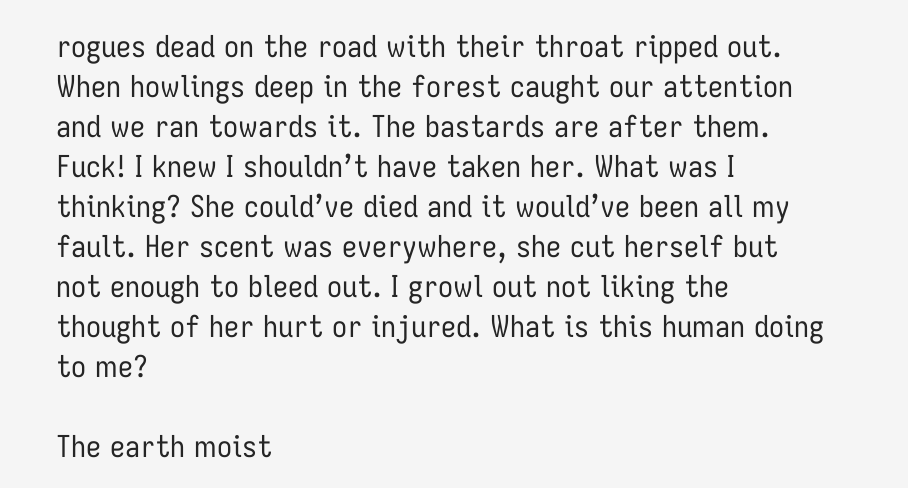rogues dead on the road with their throat ripped out. When howlings deep in the forest caught our attention and we ran towards it. The bastards are after them. Fuck! I knew I shouldn’t have taken her. What was I thinking? She could’ve died and it would’ve been all my fault. Her scent was everywhere, she cut herself but not enough to bleed out. I growl out not liking the thought of her hurt or injured. What is this human doing to me?

The earth moist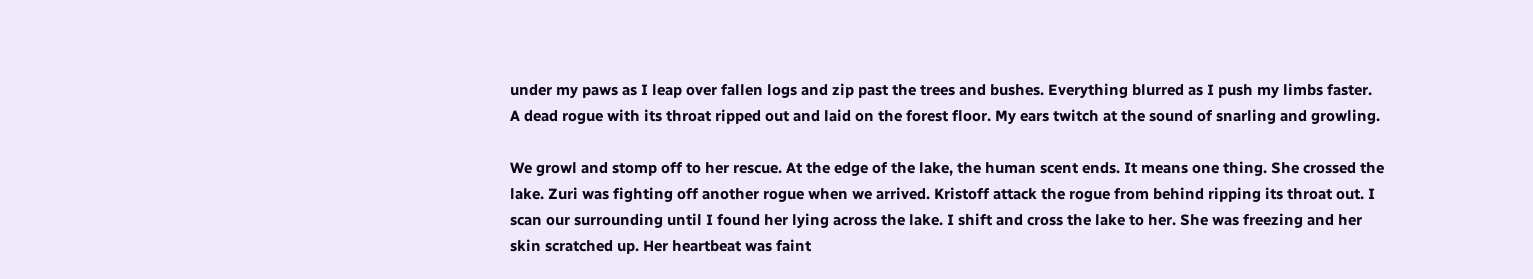under my paws as I leap over fallen logs and zip past the trees and bushes. Everything blurred as I push my limbs faster. A dead rogue with its throat ripped out and laid on the forest floor. My ears twitch at the sound of snarling and growling.

We growl and stomp off to her rescue. At the edge of the lake, the human scent ends. It means one thing. She crossed the lake. Zuri was fighting off another rogue when we arrived. Kristoff attack the rogue from behind ripping its throat out. I scan our surrounding until I found her lying across the lake. I shift and cross the lake to her. She was freezing and her skin scratched up. Her heartbeat was faint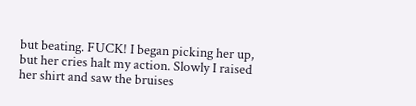but beating. FUCK! I began picking her up, but her cries halt my action. Slowly I raised her shirt and saw the bruises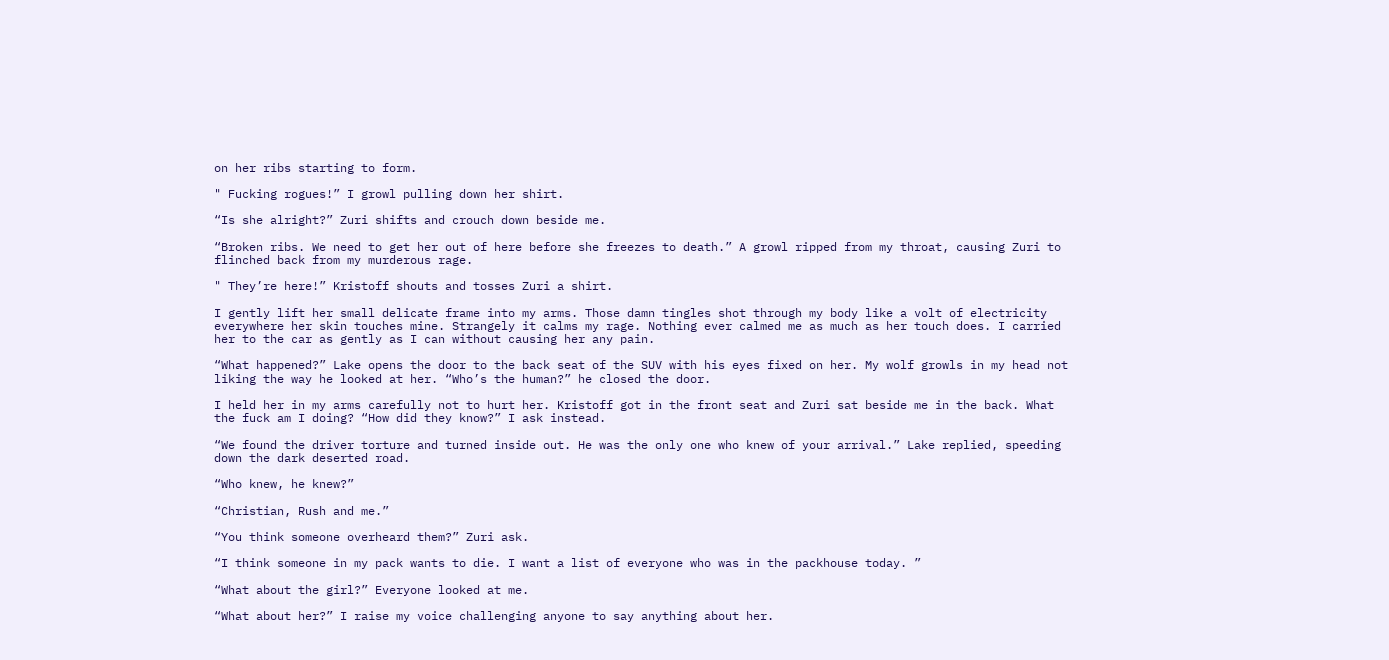on her ribs starting to form.

" Fucking rogues!” I growl pulling down her shirt.

“Is she alright?” Zuri shifts and crouch down beside me.

“Broken ribs. We need to get her out of here before she freezes to death.” A growl ripped from my throat, causing Zuri to flinched back from my murderous rage.

" They’re here!” Kristoff shouts and tosses Zuri a shirt.

I gently lift her small delicate frame into my arms. Those damn tingles shot through my body like a volt of electricity everywhere her skin touches mine. Strangely it calms my rage. Nothing ever calmed me as much as her touch does. I carried her to the car as gently as I can without causing her any pain.

“What happened?” Lake opens the door to the back seat of the SUV with his eyes fixed on her. My wolf growls in my head not liking the way he looked at her. “Who’s the human?” he closed the door.

I held her in my arms carefully not to hurt her. Kristoff got in the front seat and Zuri sat beside me in the back. What the fuck am I doing? “How did they know?” I ask instead.

“We found the driver torture and turned inside out. He was the only one who knew of your arrival.” Lake replied, speeding down the dark deserted road.

“Who knew, he knew?”

“Christian, Rush and me.”

“You think someone overheard them?” Zuri ask.

“I think someone in my pack wants to die. I want a list of everyone who was in the packhouse today. ”

“What about the girl?” Everyone looked at me.

“What about her?” I raise my voice challenging anyone to say anything about her.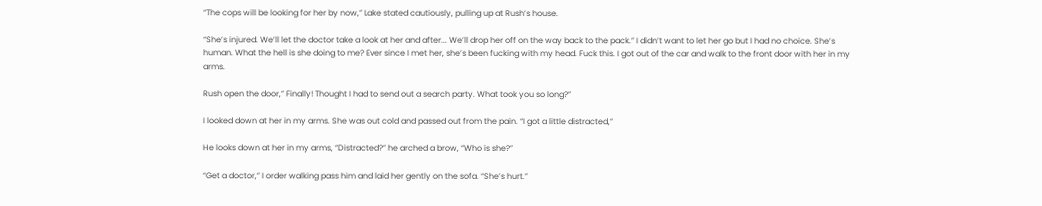“The cops will be looking for her by now,” Lake stated cautiously, pulling up at Rush’s house.

“She’s injured. We’ll let the doctor take a look at her and after... We’ll drop her off on the way back to the pack.” I didn’t want to let her go but I had no choice. She’s human. What the hell is she doing to me? Ever since I met her, she’s been fucking with my head. Fuck this. I got out of the car and walk to the front door with her in my arms.

Rush open the door,” Finally! Thought I had to send out a search party. What took you so long?”

I looked down at her in my arms. She was out cold and passed out from the pain. “I got a little distracted,”

He looks down at her in my arms, “Distracted?” he arched a brow, “Who is she?”

“Get a doctor,” I order walking pass him and laid her gently on the sofa. “She’s hurt.”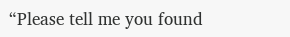“Please tell me you found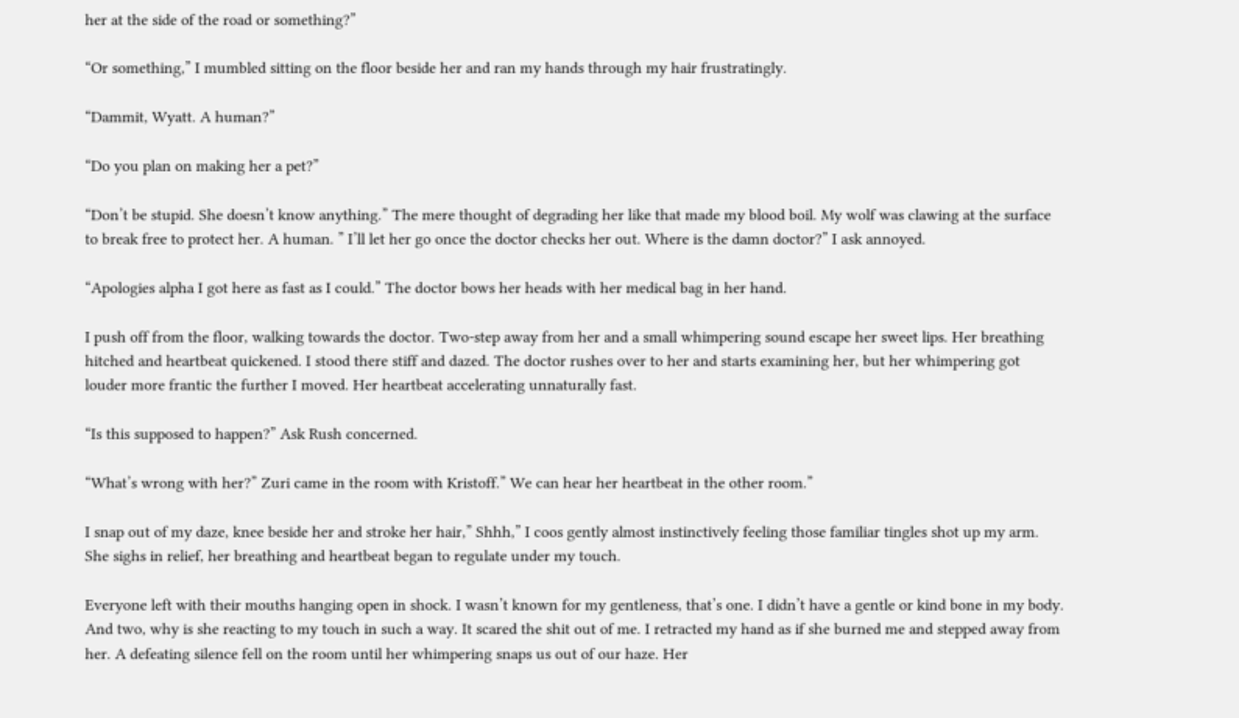her at the side of the road or something?”

“Or something,” I mumbled sitting on the floor beside her and ran my hands through my hair frustratingly.

“Dammit, Wyatt. A human?”

“Do you plan on making her a pet?”

“Don’t be stupid. She doesn’t know anything.” The mere thought of degrading her like that made my blood boil. My wolf was clawing at the surface to break free to protect her. A human. ” I’ll let her go once the doctor checks her out. Where is the damn doctor?” I ask annoyed.

“Apologies alpha I got here as fast as I could.” The doctor bows her heads with her medical bag in her hand.

I push off from the floor, walking towards the doctor. Two-step away from her and a small whimpering sound escape her sweet lips. Her breathing hitched and heartbeat quickened. I stood there stiff and dazed. The doctor rushes over to her and starts examining her, but her whimpering got louder more frantic the further I moved. Her heartbeat accelerating unnaturally fast.

“Is this supposed to happen?” Ask Rush concerned.

“What’s wrong with her?” Zuri came in the room with Kristoff.” We can hear her heartbeat in the other room.”

I snap out of my daze, knee beside her and stroke her hair,” Shhh,” I coos gently almost instinctively feeling those familiar tingles shot up my arm. She sighs in relief, her breathing and heartbeat began to regulate under my touch.

Everyone left with their mouths hanging open in shock. I wasn’t known for my gentleness, that’s one. I didn’t have a gentle or kind bone in my body. And two, why is she reacting to my touch in such a way. It scared the shit out of me. I retracted my hand as if she burned me and stepped away from her. A defeating silence fell on the room until her whimpering snaps us out of our haze. Her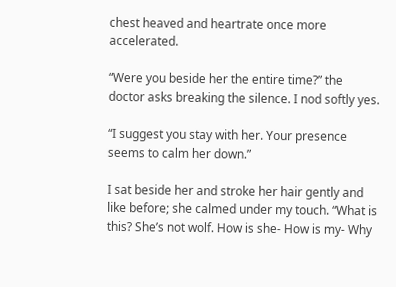chest heaved and heartrate once more accelerated.

“Were you beside her the entire time?” the doctor asks breaking the silence. I nod softly yes.

“I suggest you stay with her. Your presence seems to calm her down.”

I sat beside her and stroke her hair gently and like before; she calmed under my touch. “What is this? She’s not wolf. How is she- How is my- Why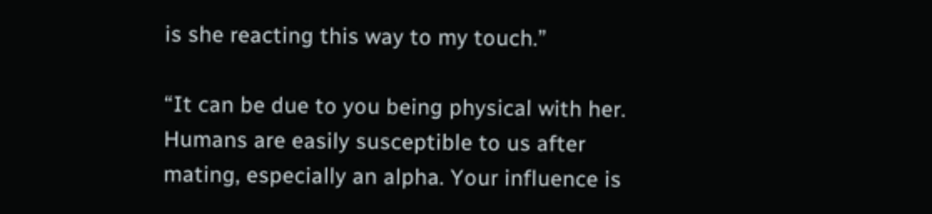is she reacting this way to my touch.”

“It can be due to you being physical with her. Humans are easily susceptible to us after mating, especially an alpha. Your influence is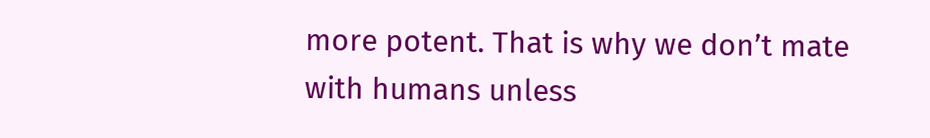more potent. That is why we don’t mate with humans unless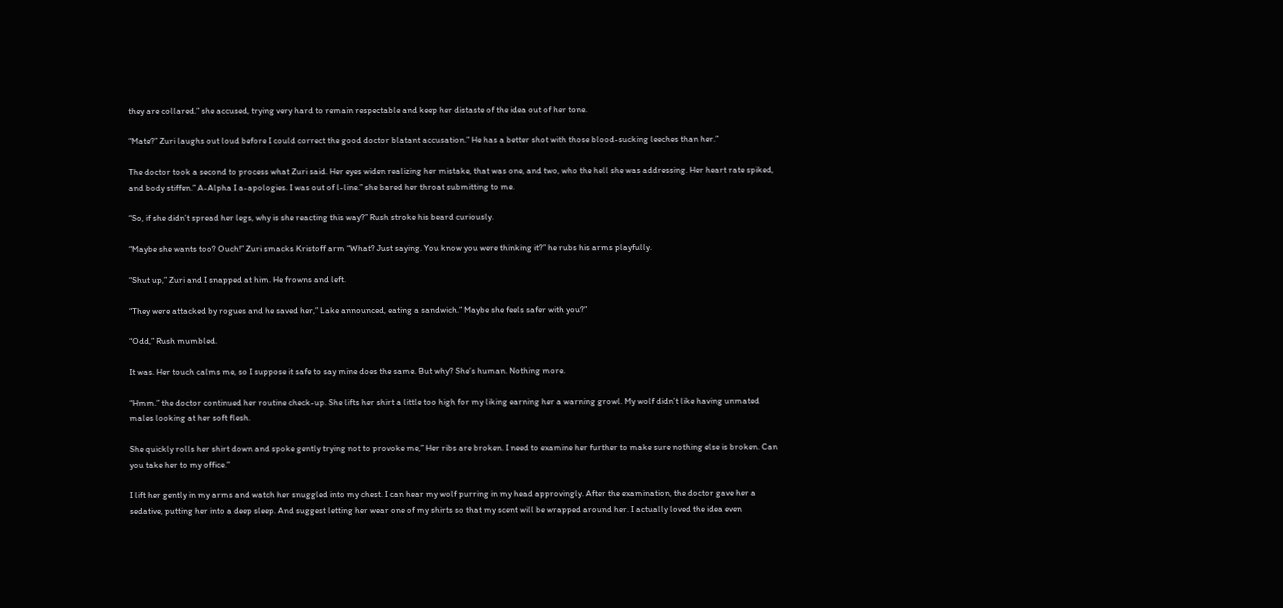they are collared.” she accused, trying very hard to remain respectable and keep her distaste of the idea out of her tone.

“Mate?” Zuri laughs out loud before I could correct the good doctor blatant accusation.” He has a better shot with those blood-sucking leeches than her.”

The doctor took a second to process what Zuri said. Her eyes widen realizing her mistake, that was one, and two, who the hell she was addressing. Her heart rate spiked, and body stiffen.” A-Alpha I a-apologies. I was out of l-line.” she bared her throat submitting to me.

“So, if she didn’t spread her legs, why is she reacting this way?” Rush stroke his beard curiously.

“Maybe she wants too? Ouch!” Zuri smacks Kristoff arm “What? Just saying. You know you were thinking it?” he rubs his arms playfully.

“Shut up,” Zuri and I snapped at him. He frowns and left.

“They were attacked by rogues and he saved her,” Lake announced, eating a sandwich.” Maybe she feels safer with you?”

“Odd,” Rush mumbled.

It was. Her touch calms me, so I suppose it safe to say mine does the same. But why? She’s human. Nothing more.

“Hmm.” the doctor continued her routine check-up. She lifts her shirt a little too high for my liking earning her a warning growl. My wolf didn’t like having unmated males looking at her soft flesh.

She quickly rolls her shirt down and spoke gently trying not to provoke me,” Her ribs are broken. I need to examine her further to make sure nothing else is broken. Can you take her to my office.”

I lift her gently in my arms and watch her snuggled into my chest. I can hear my wolf purring in my head approvingly. After the examination, the doctor gave her a sedative, putting her into a deep sleep. And suggest letting her wear one of my shirts so that my scent will be wrapped around her. I actually loved the idea even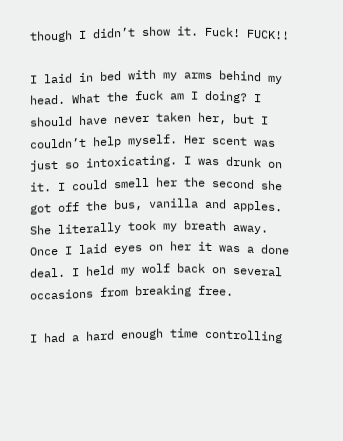though I didn’t show it. Fuck! FUCK!!

I laid in bed with my arms behind my head. What the fuck am I doing? I should have never taken her, but I couldn’t help myself. Her scent was just so intoxicating. I was drunk on it. I could smell her the second she got off the bus, vanilla and apples. She literally took my breath away. Once I laid eyes on her it was a done deal. I held my wolf back on several occasions from breaking free.

I had a hard enough time controlling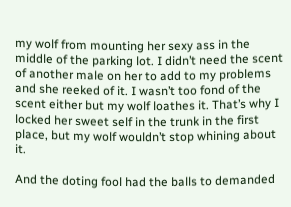my wolf from mounting her sexy ass in the middle of the parking lot. I didn’t need the scent of another male on her to add to my problems and she reeked of it. I wasn’t too fond of the scent either but my wolf loathes it. That’s why I locked her sweet self in the trunk in the first place, but my wolf wouldn’t stop whining about it.

And the doting fool had the balls to demanded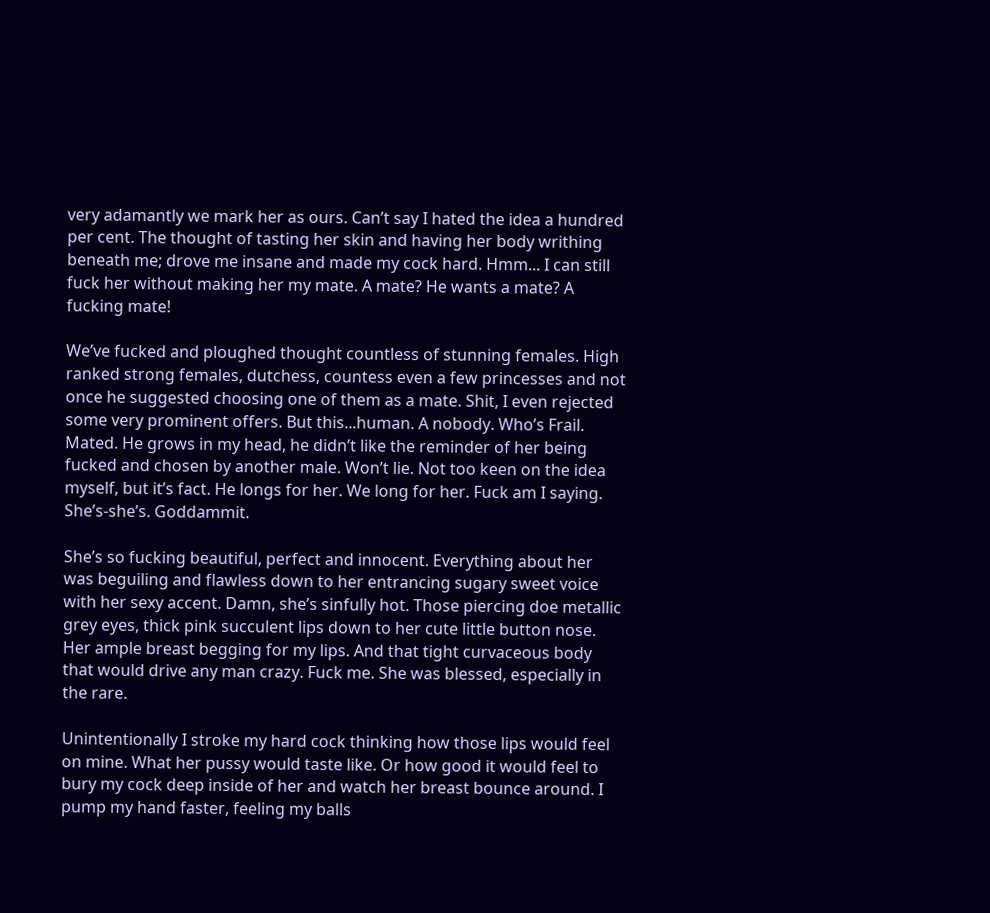very adamantly we mark her as ours. Can’t say I hated the idea a hundred per cent. The thought of tasting her skin and having her body writhing beneath me; drove me insane and made my cock hard. Hmm... I can still fuck her without making her my mate. A mate? He wants a mate? A fucking mate!

We’ve fucked and ploughed thought countless of stunning females. High ranked strong females, dutchess, countess even a few princesses and not once he suggested choosing one of them as a mate. Shit, I even rejected some very prominent offers. But this...human. A nobody. Who’s Frail. Mated. He grows in my head, he didn’t like the reminder of her being fucked and chosen by another male. Won’t lie. Not too keen on the idea myself, but it’s fact. He longs for her. We long for her. Fuck am I saying. She’s-she’s. Goddammit.

She’s so fucking beautiful, perfect and innocent. Everything about her was beguiling and flawless down to her entrancing sugary sweet voice with her sexy accent. Damn, she’s sinfully hot. Those piercing doe metallic grey eyes, thick pink succulent lips down to her cute little button nose. Her ample breast begging for my lips. And that tight curvaceous body that would drive any man crazy. Fuck me. She was blessed, especially in the rare.

Unintentionally I stroke my hard cock thinking how those lips would feel on mine. What her pussy would taste like. Or how good it would feel to bury my cock deep inside of her and watch her breast bounce around. I pump my hand faster, feeling my balls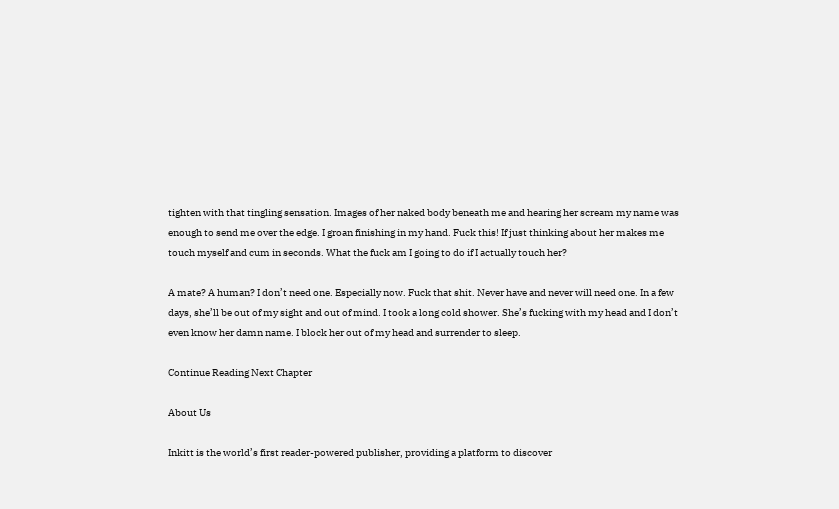tighten with that tingling sensation. Images of her naked body beneath me and hearing her scream my name was enough to send me over the edge. I groan finishing in my hand. Fuck this! If just thinking about her makes me touch myself and cum in seconds. What the fuck am I going to do if I actually touch her?

A mate? A human? I don’t need one. Especially now. Fuck that shit. Never have and never will need one. In a few days, she’ll be out of my sight and out of mind. I took a long cold shower. She’s fucking with my head and I don’t even know her damn name. I block her out of my head and surrender to sleep.

Continue Reading Next Chapter

About Us

Inkitt is the world’s first reader-powered publisher, providing a platform to discover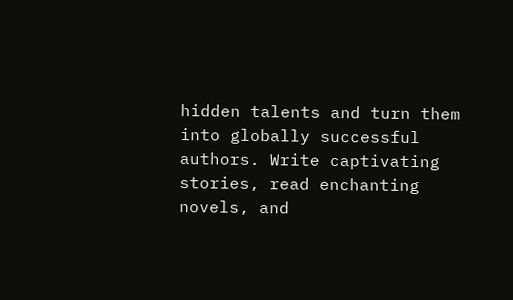hidden talents and turn them into globally successful authors. Write captivating stories, read enchanting novels, and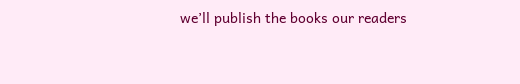we’ll publish the books our readers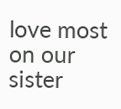love most on our sister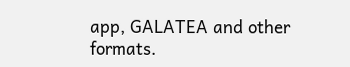app, GALATEA and other formats.